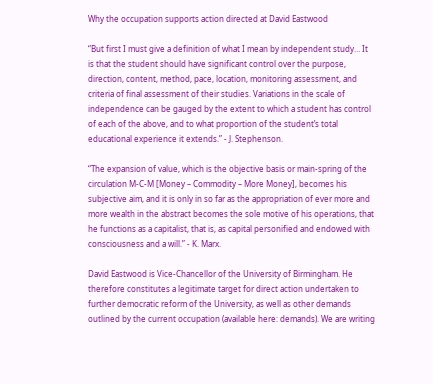Why the occupation supports action directed at David Eastwood

“But first I must give a definition of what I mean by independent study… It is that the student should have significant control over the purpose, direction, content, method, pace, location, monitoring assessment, and criteria of final assessment of their studies. Variations in the scale of independence can be gauged by the extent to which a student has control of each of the above, and to what proportion of the student’s total educational experience it extends.” - J. Stephenson.

“The expansion of value, which is the objective basis or main-spring of the circulation M-C-M [Money – Commodity – More Money], becomes his subjective aim, and it is only in so far as the appropriation of ever more and more wealth in the abstract becomes the sole motive of his operations, that he functions as a capitalist, that is, as capital personified and endowed with consciousness and a will.” - K. Marx.

David Eastwood is Vice-Chancellor of the University of Birmingham. He therefore constitutes a legitimate target for direct action undertaken to further democratic reform of the University, as well as other demands outlined by the current occupation (available here: demands). We are writing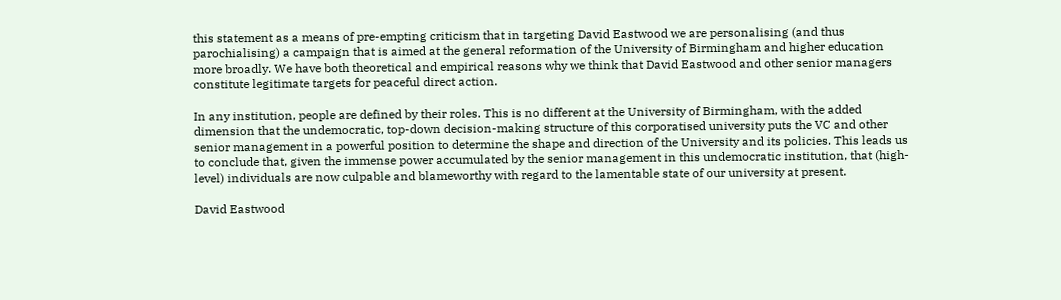this statement as a means of pre-empting criticism that in targeting David Eastwood we are personalising (and thus parochialising) a campaign that is aimed at the general reformation of the University of Birmingham and higher education more broadly. We have both theoretical and empirical reasons why we think that David Eastwood and other senior managers constitute legitimate targets for peaceful direct action.

In any institution, people are defined by their roles. This is no different at the University of Birmingham, with the added dimension that the undemocratic, top-down decision-making structure of this corporatised university puts the VC and other senior management in a powerful position to determine the shape and direction of the University and its policies. This leads us to conclude that, given the immense power accumulated by the senior management in this undemocratic institution, that (high-level) individuals are now culpable and blameworthy with regard to the lamentable state of our university at present.

David Eastwood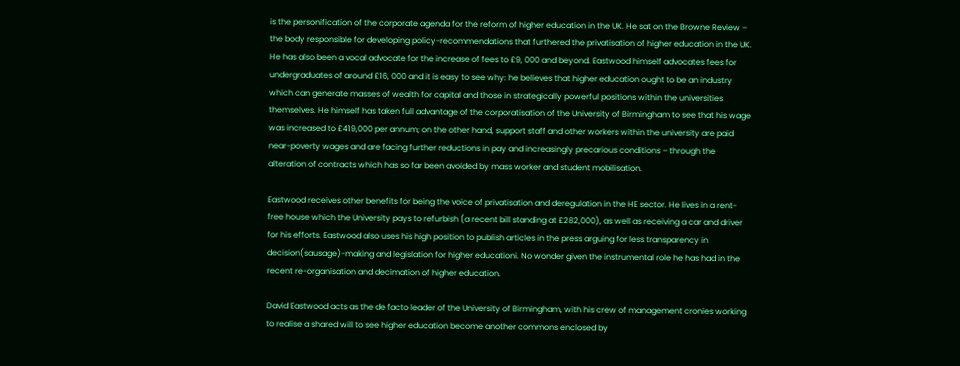is the personification of the corporate agenda for the reform of higher education in the UK. He sat on the Browne Review – the body responsible for developing policy-recommendations that furthered the privatisation of higher education in the UK. He has also been a vocal advocate for the increase of fees to £9, 000 and beyond. Eastwood himself advocates fees for undergraduates of around £16, 000 and it is easy to see why: he believes that higher education ought to be an industry which can generate masses of wealth for capital and those in strategically powerful positions within the universities themselves. He himself has taken full advantage of the corporatisation of the University of Birmingham to see that his wage was increased to £419,000 per annum; on the other hand, support staff and other workers within the university are paid near-poverty wages and are facing further reductions in pay and increasingly precarious conditions – through the alteration of contracts which has so far been avoided by mass worker and student mobilisation.

Eastwood receives other benefits for being the voice of privatisation and deregulation in the HE sector. He lives in a rent-free house which the University pays to refurbish (a recent bill standing at £282,000), as well as receiving a car and driver for his efforts. Eastwood also uses his high position to publish articles in the press arguing for less transparency in decision(sausage)-making and legislation for higher educationi. No wonder given the instrumental role he has had in the recent re-organisation and decimation of higher education.

David Eastwood acts as the de facto leader of the University of Birmingham, with his crew of management cronies working to realise a shared will to see higher education become another commons enclosed by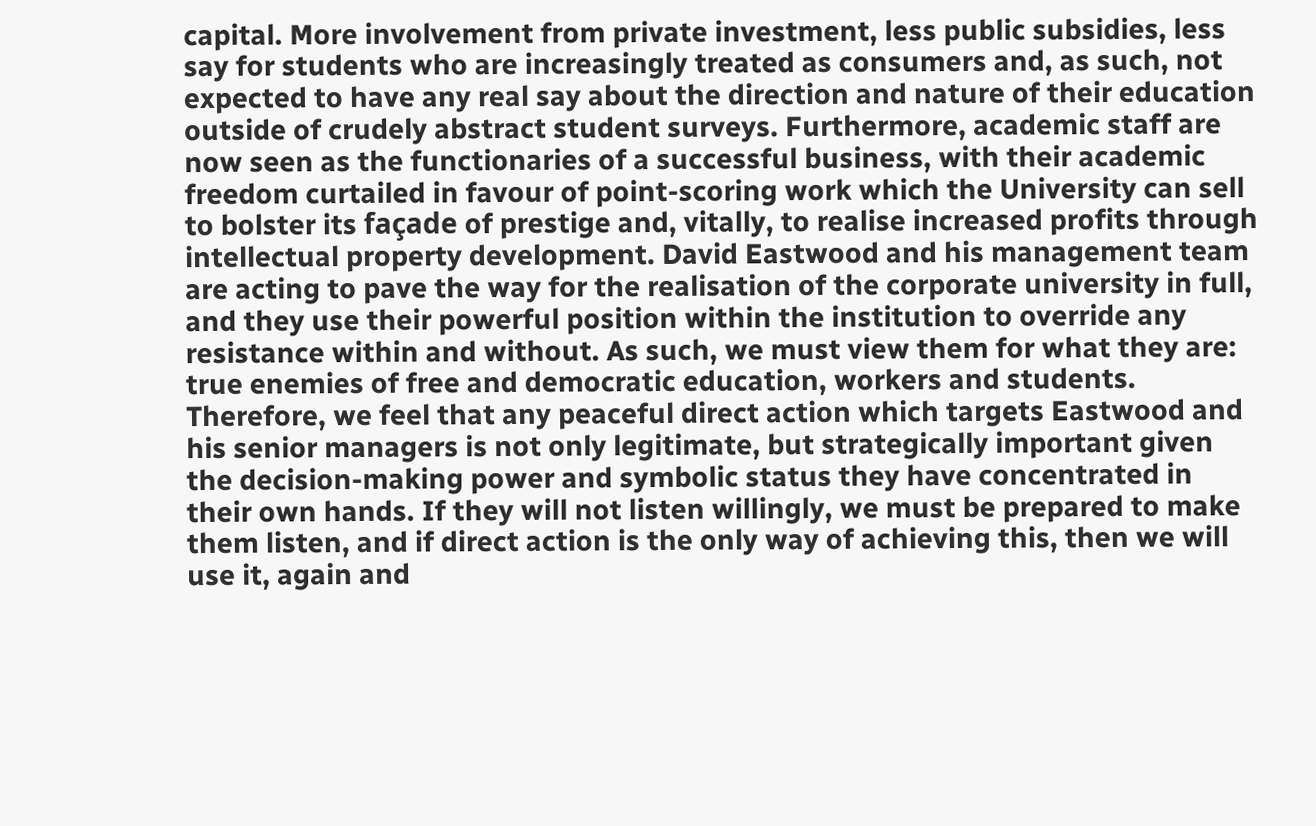capital. More involvement from private investment, less public subsidies, less say for students who are increasingly treated as consumers and, as such, not expected to have any real say about the direction and nature of their education outside of crudely abstract student surveys. Furthermore, academic staff are now seen as the functionaries of a successful business, with their academic freedom curtailed in favour of point-scoring work which the University can sell to bolster its façade of prestige and, vitally, to realise increased profits through intellectual property development. David Eastwood and his management team are acting to pave the way for the realisation of the corporate university in full, and they use their powerful position within the institution to override any resistance within and without. As such, we must view them for what they are: true enemies of free and democratic education, workers and students. Therefore, we feel that any peaceful direct action which targets Eastwood and his senior managers is not only legitimate, but strategically important given the decision-making power and symbolic status they have concentrated in their own hands. If they will not listen willingly, we must be prepared to make them listen, and if direct action is the only way of achieving this, then we will use it, again and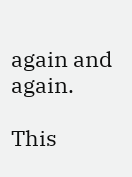again and again.

This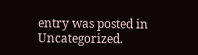entry was posted in Uncategorized.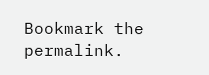Bookmark the permalink.